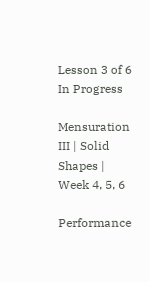Lesson 3 of 6
In Progress

Mensuration III | Solid Shapes | Week 4, 5, 6

Performance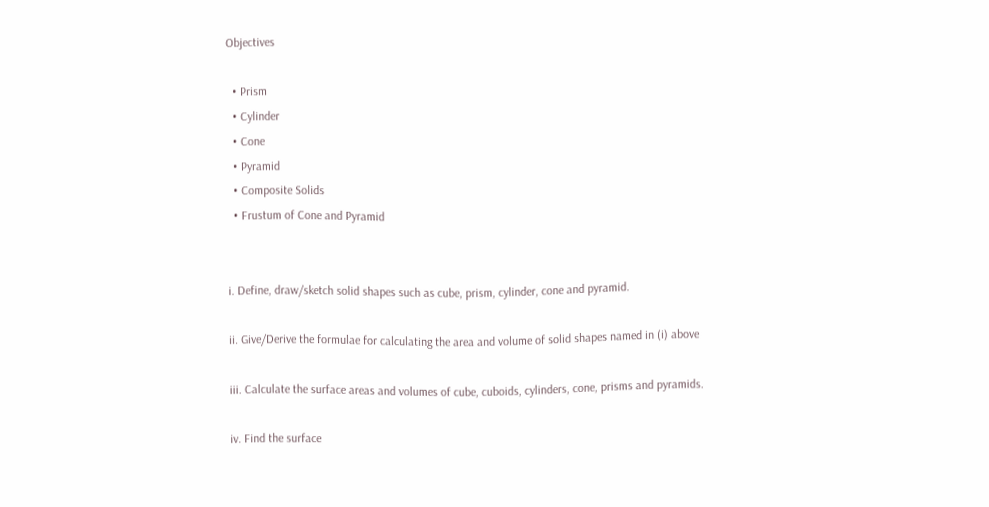Objectives

  • Prism
  • Cylinder
  • Cone
  • Pyramid
  • Composite Solids
  • Frustum of Cone and Pyramid


i. Define, draw/sketch solid shapes such as cube, prism, cylinder, cone and pyramid.

ii. Give/Derive the formulae for calculating the area and volume of solid shapes named in (i) above

iii. Calculate the surface areas and volumes of cube, cuboids, cylinders, cone, prisms and pyramids.

iv. Find the surface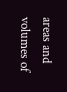areas and volumes of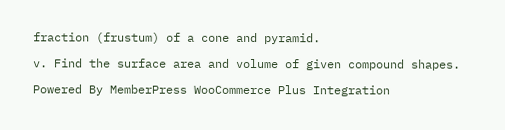fraction (frustum) of a cone and pyramid.

v. Find the surface area and volume of given compound shapes.

Powered By MemberPress WooCommerce Plus Integration